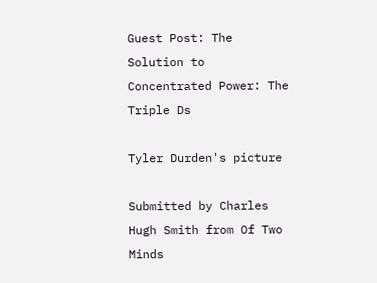Guest Post: The Solution to Concentrated Power: The Triple Ds

Tyler Durden's picture

Submitted by Charles Hugh Smith from Of Two Minds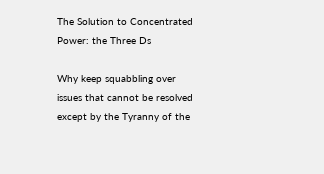The Solution to Concentrated Power: the Three Ds

Why keep squabbling over issues that cannot be resolved except by the Tyranny of the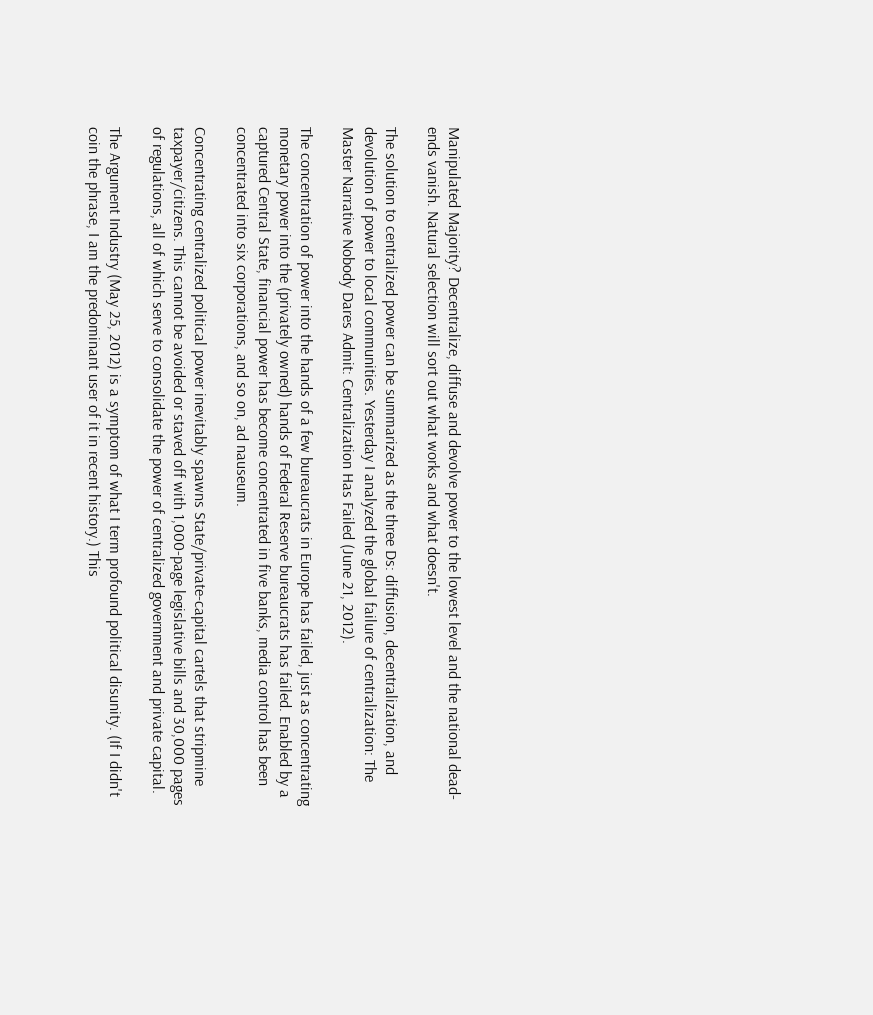Manipulated Majority? Decentralize, diffuse and devolve power to the lowest level and the national dead-ends vanish. Natural selection will sort out what works and what doesn't.

The solution to centralized power can be summarized as the three Ds: diffusion, decentralization, and devolution of power to local communities. Yesterday I analyzed the global failure of centralization: The Master Narrative Nobody Dares Admit: Centralization Has Failed (June 21, 2012).

The concentration of power into the hands of a few bureaucrats in Europe has failed, just as concentrating monetary power into the (privately owned) hands of Federal Reserve bureaucrats has failed. Enabled by a captured Central State, financial power has become concentrated in five banks, media control has been concentrated into six corporations, and so on, ad nauseum.

Concentrating centralized political power inevitably spawns State/private-capital cartels that stripmine taxpayer/citizens. This cannot be avoided or staved off with 1,000-page legislative bills and 30,000 pages of regulations, all of which serve to consolidate the power of centralized government and private capital.

The Argument Industry (May 25, 2012) is a symptom of what I term profound political disunity. (If I didn't coin the phrase, I am the predominant user of it in recent history.) This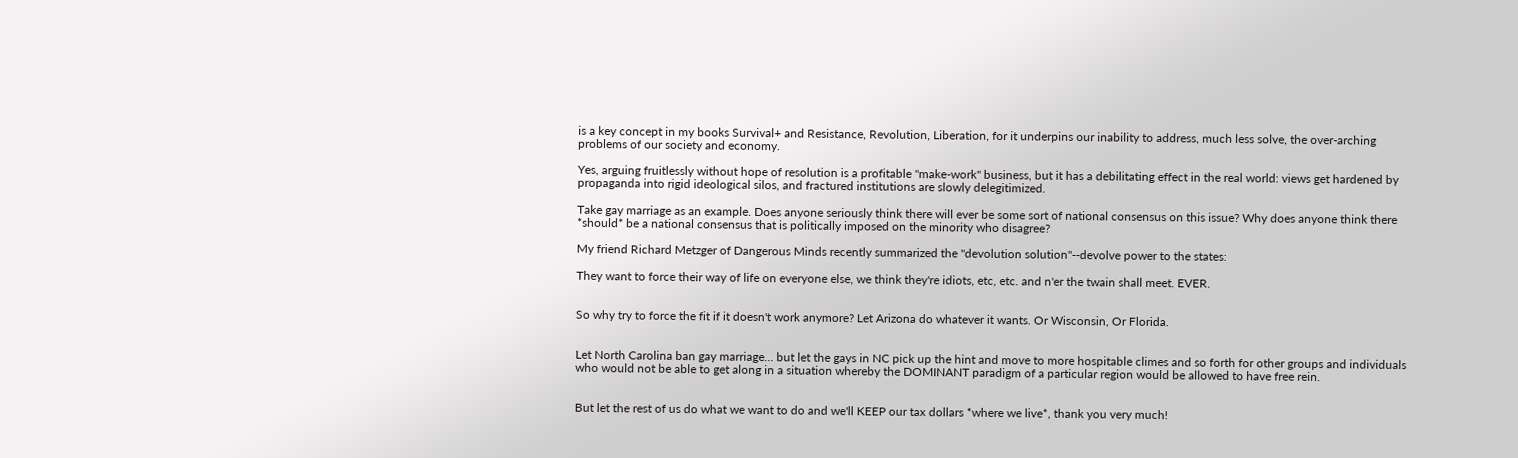is a key concept in my books Survival+ and Resistance, Revolution, Liberation, for it underpins our inability to address, much less solve, the over-arching problems of our society and economy.

Yes, arguing fruitlessly without hope of resolution is a profitable "make-work" business, but it has a debilitating effect in the real world: views get hardened by propaganda into rigid ideological silos, and fractured institutions are slowly delegitimized.

Take gay marriage as an example. Does anyone seriously think there will ever be some sort of national consensus on this issue? Why does anyone think there *should* be a national consensus that is politically imposed on the minority who disagree?

My friend Richard Metzger of Dangerous Minds recently summarized the "devolution solution"--devolve power to the states:

They want to force their way of life on everyone else, we think they're idiots, etc, etc. and n'er the twain shall meet. EVER.


So why try to force the fit if it doesn't work anymore? Let Arizona do whatever it wants. Or Wisconsin, Or Florida.


Let North Carolina ban gay marriage... but let the gays in NC pick up the hint and move to more hospitable climes and so forth for other groups and individuals who would not be able to get along in a situation whereby the DOMINANT paradigm of a particular region would be allowed to have free rein.


But let the rest of us do what we want to do and we'll KEEP our tax dollars *where we live*, thank you very much!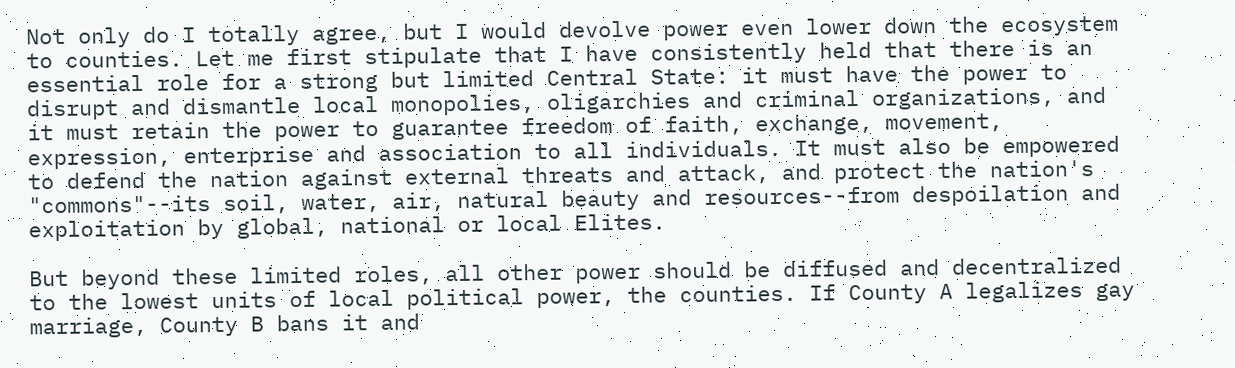Not only do I totally agree, but I would devolve power even lower down the ecosystem to counties. Let me first stipulate that I have consistently held that there is an essential role for a strong but limited Central State: it must have the power to disrupt and dismantle local monopolies, oligarchies and criminal organizations, and it must retain the power to guarantee freedom of faith, exchange, movement, expression, enterprise and association to all individuals. It must also be empowered to defend the nation against external threats and attack, and protect the nation's "commons"--its soil, water, air, natural beauty and resources--from despoilation and exploitation by global, national or local Elites.

But beyond these limited roles, all other power should be diffused and decentralized to the lowest units of local political power, the counties. If County A legalizes gay marriage, County B bans it and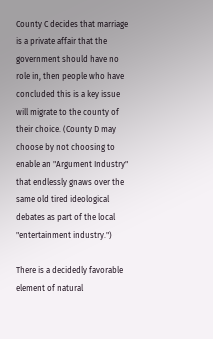County C decides that marriage is a private affair that the government should have no role in, then people who have concluded this is a key issue will migrate to the county of their choice. (County D may choose by not choosing to enable an "Argument Industry" that endlessly gnaws over the same old tired ideological debates as part of the local "entertainment industry.")

There is a decidedly favorable element of natural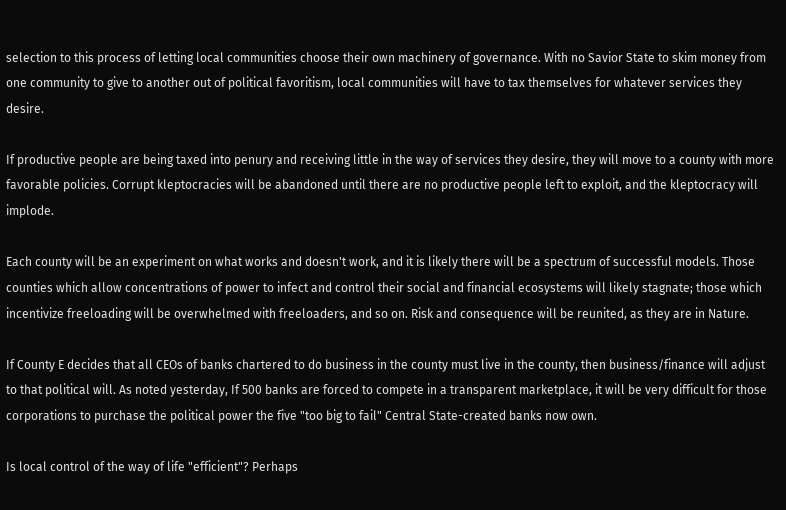selection to this process of letting local communities choose their own machinery of governance. With no Savior State to skim money from one community to give to another out of political favoritism, local communities will have to tax themselves for whatever services they desire.

If productive people are being taxed into penury and receiving little in the way of services they desire, they will move to a county with more favorable policies. Corrupt kleptocracies will be abandoned until there are no productive people left to exploit, and the kleptocracy will implode.

Each county will be an experiment on what works and doesn't work, and it is likely there will be a spectrum of successful models. Those counties which allow concentrations of power to infect and control their social and financial ecosystems will likely stagnate; those which incentivize freeloading will be overwhelmed with freeloaders, and so on. Risk and consequence will be reunited, as they are in Nature.

If County E decides that all CEOs of banks chartered to do business in the county must live in the county, then business/finance will adjust to that political will. As noted yesterday, If 500 banks are forced to compete in a transparent marketplace, it will be very difficult for those corporations to purchase the political power the five "too big to fail" Central State-created banks now own.

Is local control of the way of life "efficient"? Perhaps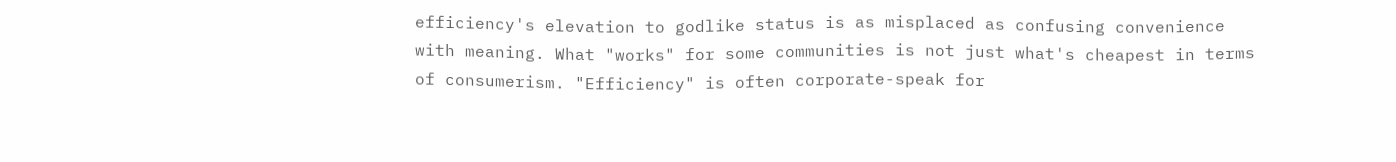efficiency's elevation to godlike status is as misplaced as confusing convenience with meaning. What "works" for some communities is not just what's cheapest in terms of consumerism. "Efficiency" is often corporate-speak for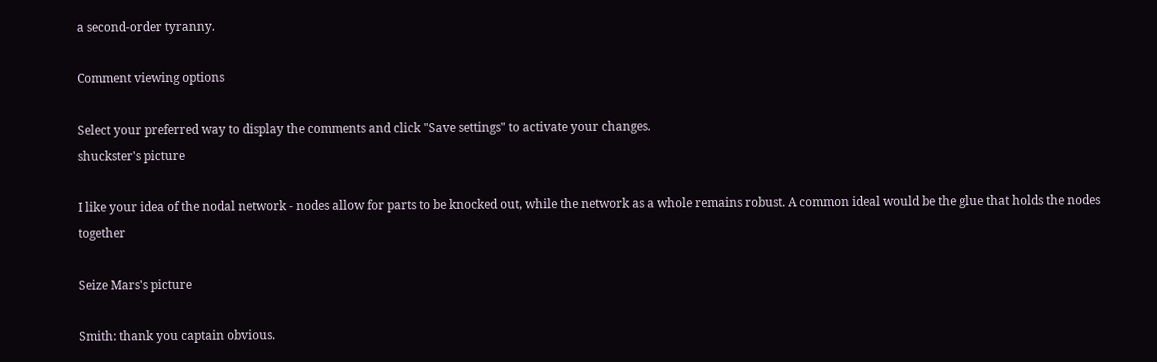a second-order tyranny.

Comment viewing options

Select your preferred way to display the comments and click "Save settings" to activate your changes.
shuckster's picture

I like your idea of the nodal network - nodes allow for parts to be knocked out, while the network as a whole remains robust. A common ideal would be the glue that holds the nodes together

Seize Mars's picture

Smith: thank you captain obvious.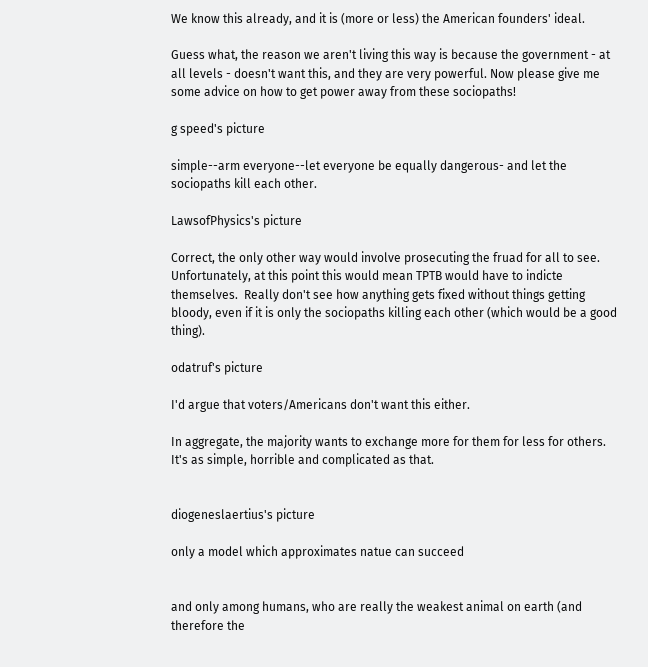We know this already, and it is (more or less) the American founders' ideal.

Guess what, the reason we aren't living this way is because the government - at all levels - doesn't want this, and they are very powerful. Now please give me some advice on how to get power away from these sociopaths!

g speed's picture

simple--arm everyone--let everyone be equally dangerous- and let the sociopaths kill each other.

LawsofPhysics's picture

Correct, the only other way would involve prosecuting the fruad for all to see.  Unfortunately, at this point this would mean TPTB would have to indicte themselves.  Really don't see how anything gets fixed without things getting bloody, even if it is only the sociopaths killing each other (which would be a good thing).

odatruf's picture

I'd argue that voters/Americans don't want this either.

In aggregate, the majority wants to exchange more for them for less for others.  It's as simple, horrible and complicated as that.


diogeneslaertius's picture

only a model which approximates natue can succeed


and only among humans, who are really the weakest animal on earth (and therefore the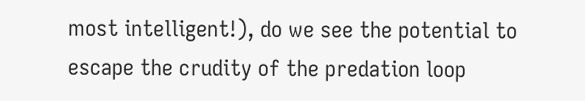most intelligent!), do we see the potential to escape the crudity of the predation loop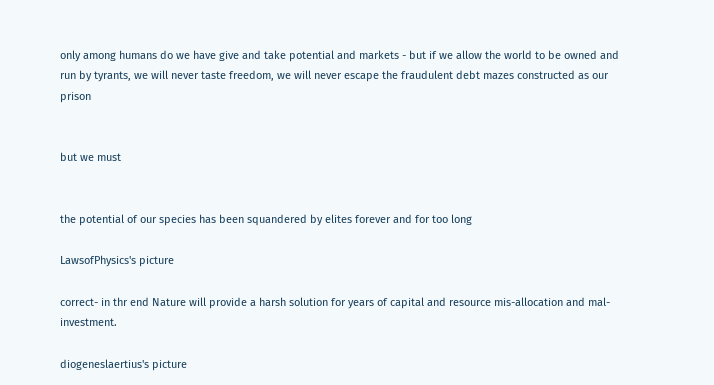only among humans do we have give and take potential and markets - but if we allow the world to be owned and run by tyrants, we will never taste freedom, we will never escape the fraudulent debt mazes constructed as our prison


but we must


the potential of our species has been squandered by elites forever and for too long

LawsofPhysics's picture

correct- in thr end Nature will provide a harsh solution for years of capital and resource mis-allocation and mal-investment.

diogeneslaertius's picture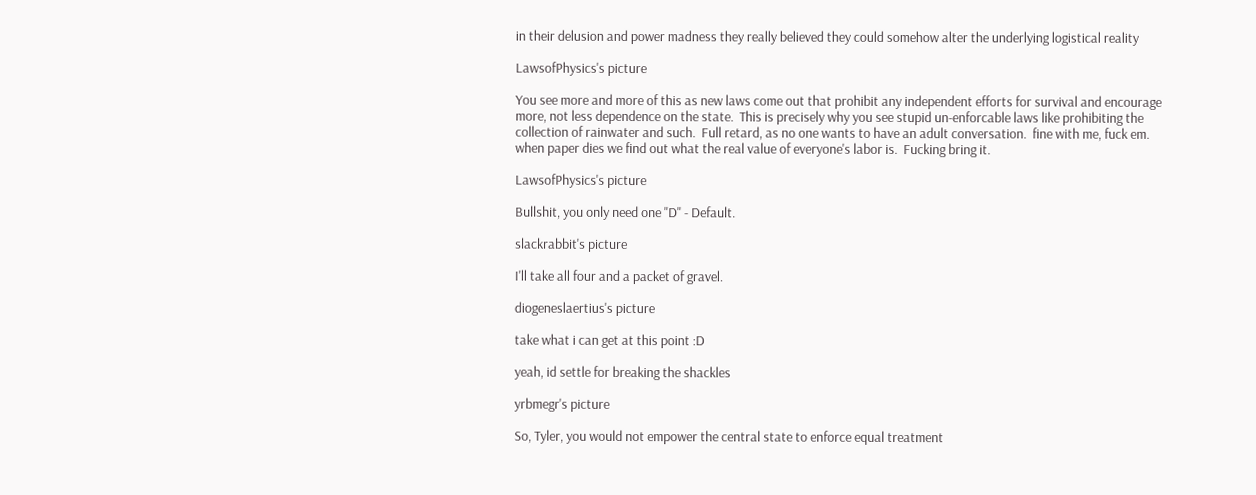in their delusion and power madness they really believed they could somehow alter the underlying logistical reality

LawsofPhysics's picture

You see more and more of this as new laws come out that prohibit any independent efforts for survival and encourage more, not less dependence on the state.  This is precisely why you see stupid un-enforcable laws like prohibiting the collection of rainwater and such.  Full retard, as no one wants to have an adult conversation.  fine with me, fuck em.  when paper dies we find out what the real value of everyone's labor is.  Fucking bring it.

LawsofPhysics's picture

Bullshit, you only need one "D" - Default.

slackrabbit's picture

I'll take all four and a packet of gravel.

diogeneslaertius's picture

take what i can get at this point :D

yeah, id settle for breaking the shackles

yrbmegr's picture

So, Tyler, you would not empower the central state to enforce equal treatment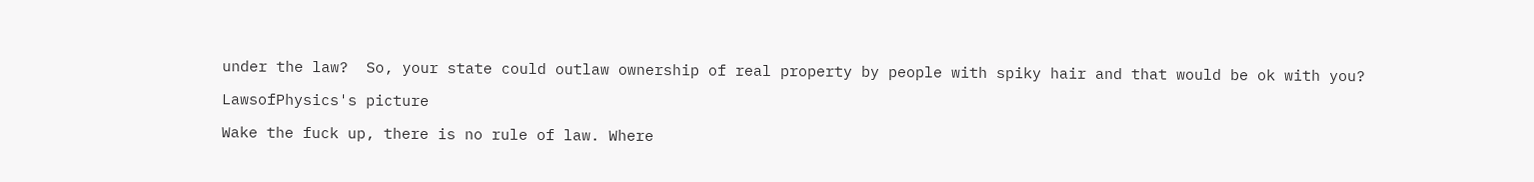under the law?  So, your state could outlaw ownership of real property by people with spiky hair and that would be ok with you?

LawsofPhysics's picture

Wake the fuck up, there is no rule of law. Where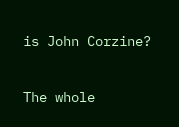is John Corzine?

The whole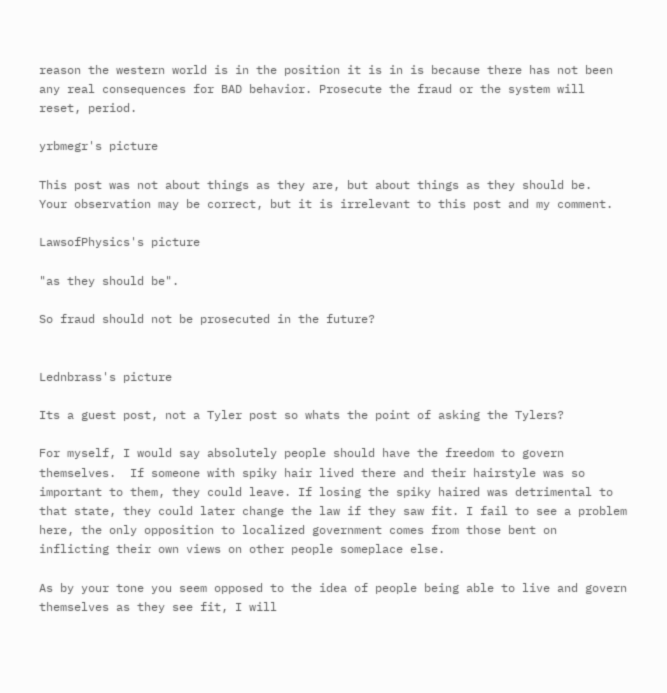reason the western world is in the position it is in is because there has not been any real consequences for BAD behavior. Prosecute the fraud or the system will reset, period.

yrbmegr's picture

This post was not about things as they are, but about things as they should be.  Your observation may be correct, but it is irrelevant to this post and my comment.

LawsofPhysics's picture

"as they should be".

So fraud should not be prosecuted in the future?


Lednbrass's picture

Its a guest post, not a Tyler post so whats the point of asking the Tylers?

For myself, I would say absolutely people should have the freedom to govern themselves.  If someone with spiky hair lived there and their hairstyle was so important to them, they could leave. If losing the spiky haired was detrimental to that state, they could later change the law if they saw fit. I fail to see a problem here, the only opposition to localized government comes from those bent on inflicting their own views on other people someplace else.

As by your tone you seem opposed to the idea of people being able to live and govern themselves as they see fit, I will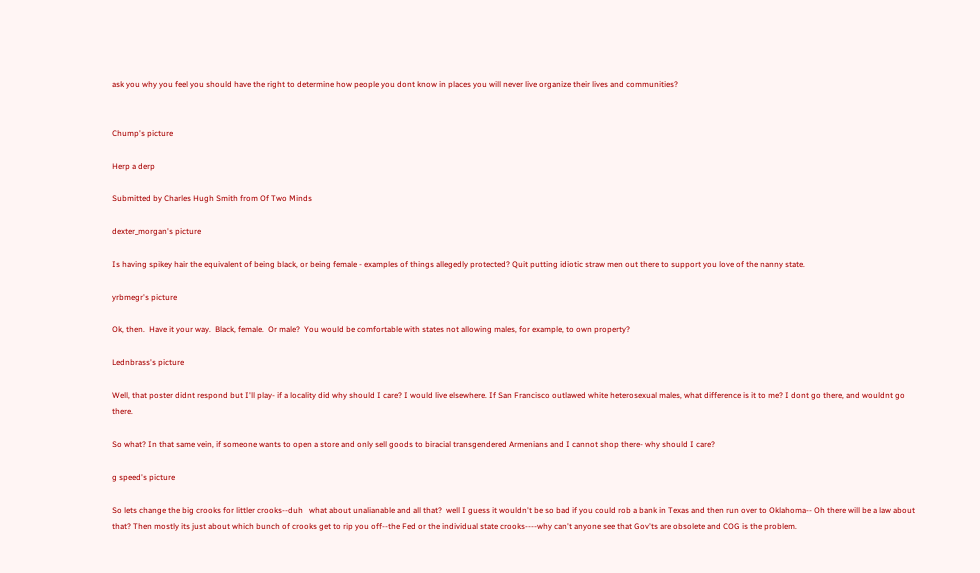ask you why you feel you should have the right to determine how people you dont know in places you will never live organize their lives and communities?


Chump's picture

Herp a derp

Submitted by Charles Hugh Smith from Of Two Minds

dexter_morgan's picture

Is having spikey hair the equivalent of being black, or being female - examples of things allegedly protected? Quit putting idiotic straw men out there to support you love of the nanny state.

yrbmegr's picture

Ok, then.  Have it your way.  Black, female.  Or male?  You would be comfortable with states not allowing males, for example, to own property?

Lednbrass's picture

Well, that poster didnt respond but I'll play- if a locality did why should I care? I would live elsewhere. If San Francisco outlawed white heterosexual males, what difference is it to me? I dont go there, and wouldnt go there.

So what? In that same vein, if someone wants to open a store and only sell goods to biracial transgendered Armenians and I cannot shop there- why should I care?

g speed's picture

So lets change the big crooks for littler crooks--duh   what about unalianable and all that?  well I guess it wouldn't be so bad if you could rob a bank in Texas and then run over to Oklahoma-- Oh there will be a law about that? Then mostly its just about which bunch of crooks get to rip you off--the Fed or the individual state crooks----why can't anyone see that Gov'ts are obsolete and COG is the problem.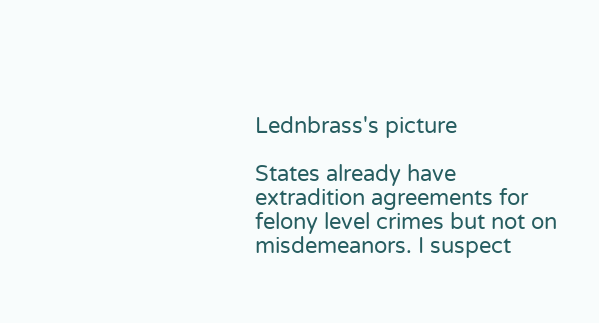Lednbrass's picture

States already have extradition agreements for felony level crimes but not on misdemeanors. I suspect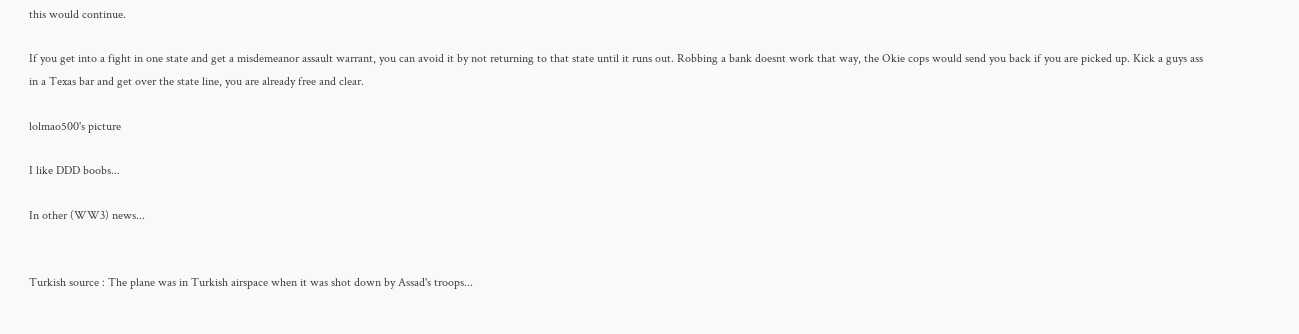this would continue.

If you get into a fight in one state and get a misdemeanor assault warrant, you can avoid it by not returning to that state until it runs out. Robbing a bank doesnt work that way, the Okie cops would send you back if you are picked up. Kick a guys ass in a Texas bar and get over the state line, you are already free and clear.

lolmao500's picture

I like DDD boobs...

In other (WW3) news...


Turkish source : The plane was in Turkish airspace when it was shot down by Assad's troops...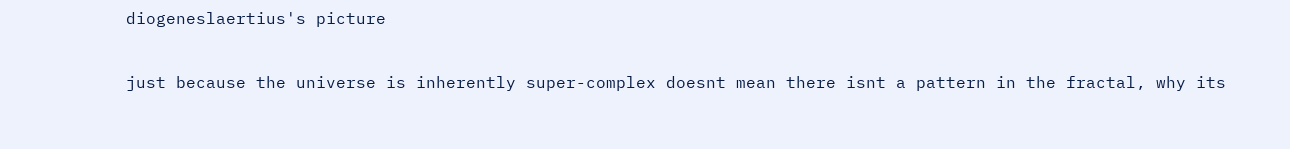diogeneslaertius's picture

just because the universe is inherently super-complex doesnt mean there isnt a pattern in the fractal, why its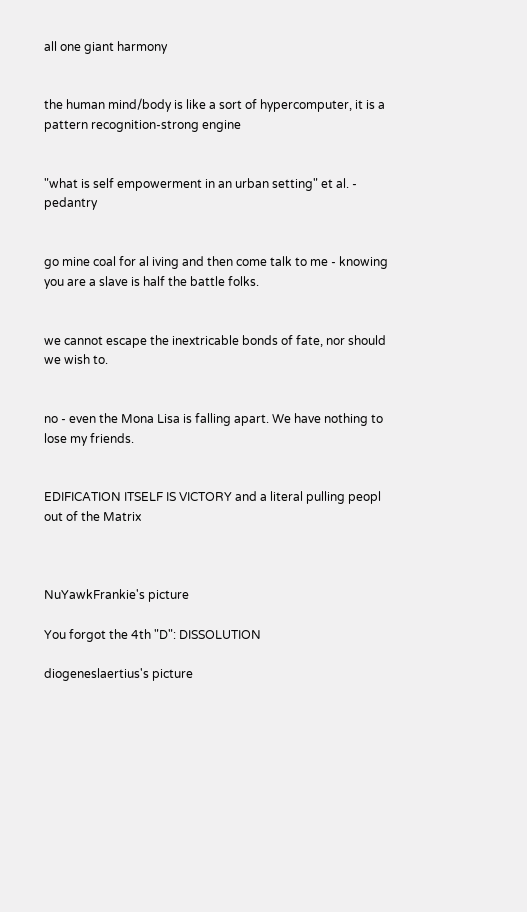all one giant harmony


the human mind/body is like a sort of hypercomputer, it is a pattern recognition-strong engine


"what is self empowerment in an urban setting" et al. - pedantry


go mine coal for al iving and then come talk to me - knowing you are a slave is half the battle folks.


we cannot escape the inextricable bonds of fate, nor should we wish to.


no - even the Mona Lisa is falling apart. We have nothing to lose my friends.


EDIFICATION ITSELF IS VICTORY and a literal pulling peopl out of the Matrix



NuYawkFrankie's picture

You forgot the 4th "D": DISSOLUTION

diogeneslaertius's picture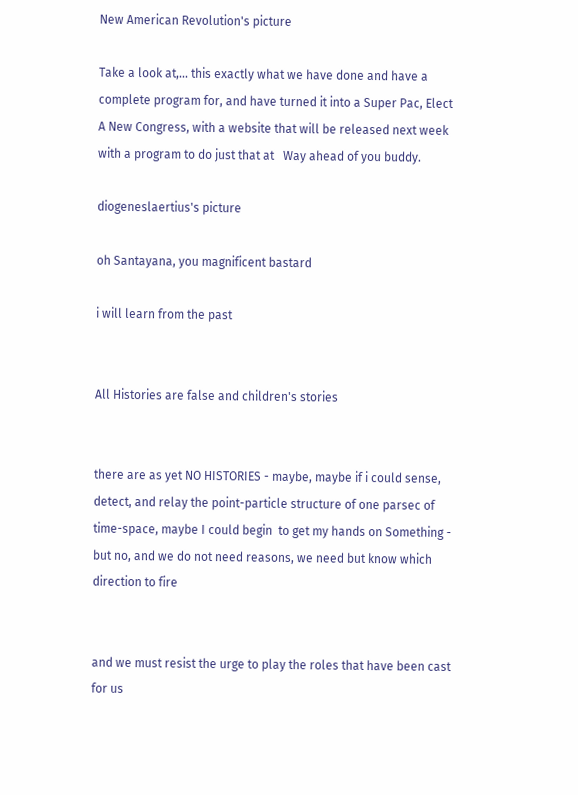New American Revolution's picture

Take a look at,... this exactly what we have done and have a complete program for, and have turned it into a Super Pac, Elect A New Congress, with a website that will be released next week with a program to do just that at   Way ahead of you buddy.

diogeneslaertius's picture

oh Santayana, you magnificent bastard

i will learn from the past


All Histories are false and children's stories


there are as yet NO HISTORIES - maybe, maybe if i could sense, detect, and relay the point-particle structure of one parsec of time-space, maybe I could begin  to get my hands on Something - but no, and we do not need reasons, we need but know which direction to fire


and we must resist the urge to play the roles that have been cast for us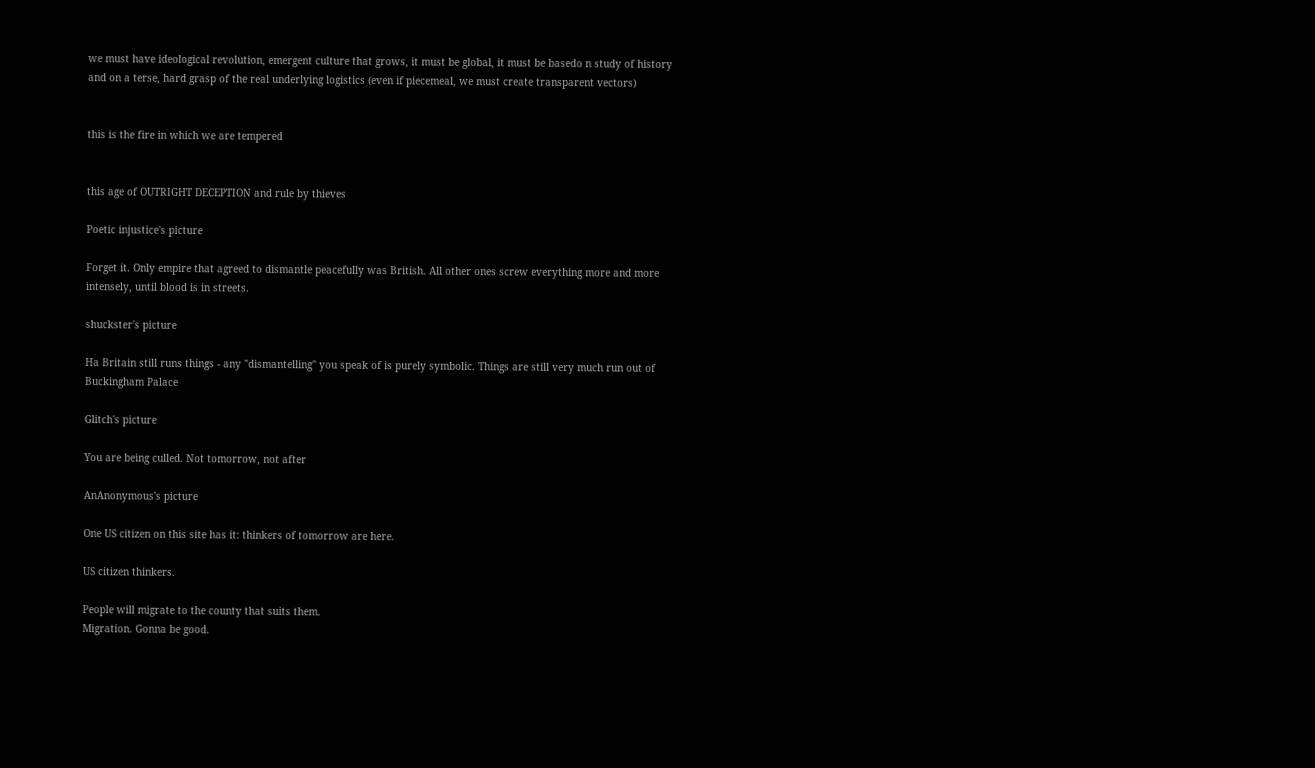we must have ideological revolution, emergent culture that grows, it must be global, it must be basedo n study of history and on a terse, hard grasp of the real underlying logistics (even if piecemeal, we must create transparent vectors)


this is the fire in which we are tempered


this age of OUTRIGHT DECEPTION and rule by thieves

Poetic injustice's picture

Forget it. Only empire that agreed to dismantle peacefully was British. All other ones screw everything more and more intensely, until blood is in streets.

shuckster's picture

Ha Britain still runs things - any "dismantelling" you speak of is purely symbolic. Things are still very much run out of Buckingham Palace

Glitch's picture

You are being culled. Not tomorrow, not after

AnAnonymous's picture

One US citizen on this site has it: thinkers of tomorrow are here.

US citizen thinkers.

People will migrate to the county that suits them.
Migration. Gonna be good.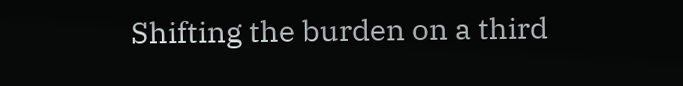Shifting the burden on a third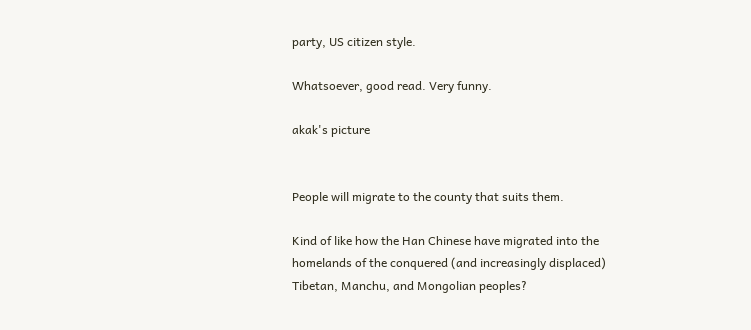party, US citizen style.

Whatsoever, good read. Very funny.

akak's picture


People will migrate to the county that suits them.

Kind of like how the Han Chinese have migrated into the homelands of the conquered (and increasingly displaced) Tibetan, Manchu, and Mongolian peoples?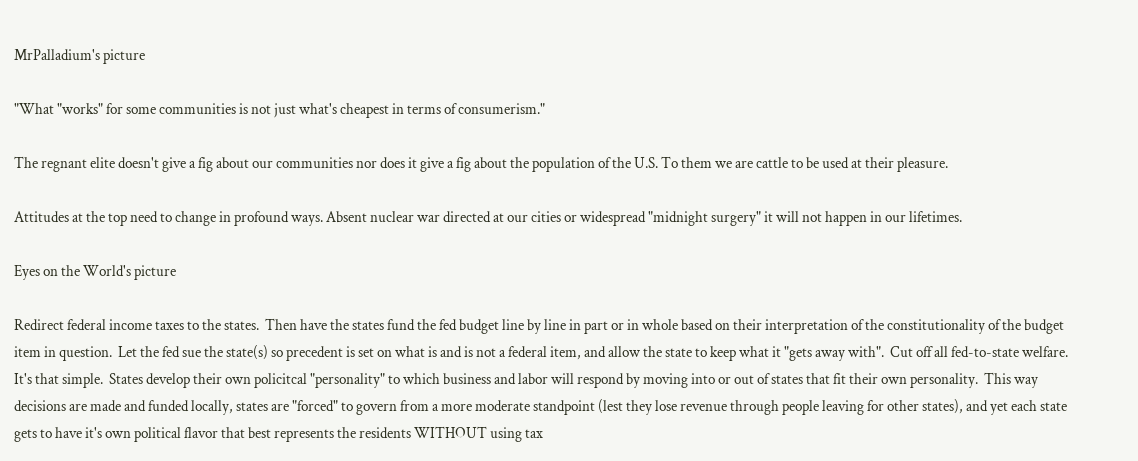MrPalladium's picture

"What "works" for some communities is not just what's cheapest in terms of consumerism."

The regnant elite doesn't give a fig about our communities nor does it give a fig about the population of the U.S. To them we are cattle to be used at their pleasure.

Attitudes at the top need to change in profound ways. Absent nuclear war directed at our cities or widespread "midnight surgery" it will not happen in our lifetimes.

Eyes on the World's picture

Redirect federal income taxes to the states.  Then have the states fund the fed budget line by line in part or in whole based on their interpretation of the constitutionality of the budget item in question.  Let the fed sue the state(s) so precedent is set on what is and is not a federal item, and allow the state to keep what it "gets away with".  Cut off all fed-to-state welfare.  It's that simple.  States develop their own policitcal "personality" to which business and labor will respond by moving into or out of states that fit their own personality.  This way decisions are made and funded locally, states are "forced" to govern from a more moderate standpoint (lest they lose revenue through people leaving for other states), and yet each state gets to have it's own political flavor that best represents the residents WITHOUT using tax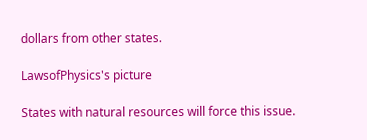dollars from other states.

LawsofPhysics's picture

States with natural resources will force this issue.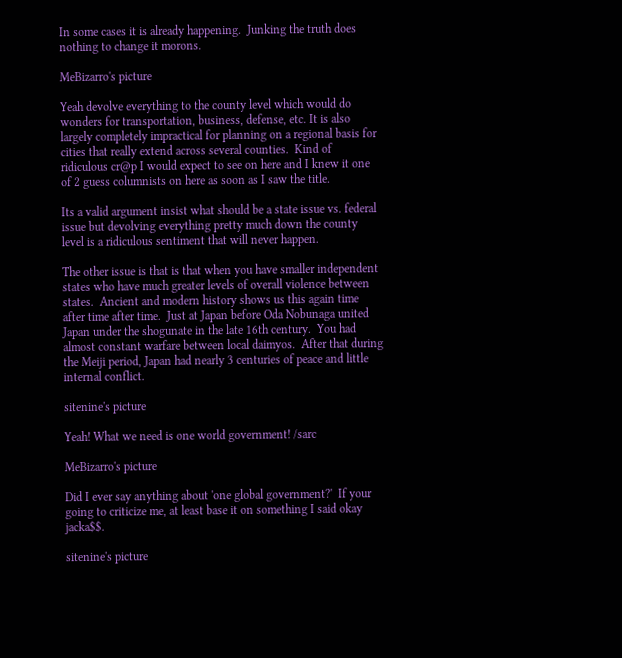In some cases it is already happening.  Junking the truth does nothing to change it morons.

MeBizarro's picture

Yeah devolve everything to the county level which would do wonders for transportation, business, defense, etc. It is also largely completely impractical for planning on a regional basis for cities that really extend across several counties.  Kind of ridiculous cr@p I would expect to see on here and I knew it one of 2 guess columnists on here as soon as I saw the title.

Its a valid argument insist what should be a state issue vs. federal issue but devolving everything pretty much down the county level is a ridiculous sentiment that will never happen.

The other issue is that is that when you have smaller independent states who have much greater levels of overall violence between states.  Ancient and modern history shows us this again time after time after time.  Just at Japan before Oda Nobunaga united Japan under the shogunate in the late 16th century.  You had almost constant warfare between local daimyos.  After that during the Meiji period, Japan had nearly 3 centuries of peace and little internal conflict.

sitenine's picture

Yeah! What we need is one world government! /sarc

MeBizarro's picture

Did I ever say anything about 'one global government?'  If your going to criticize me, at least base it on something I said okay jacka$$.

sitenine's picture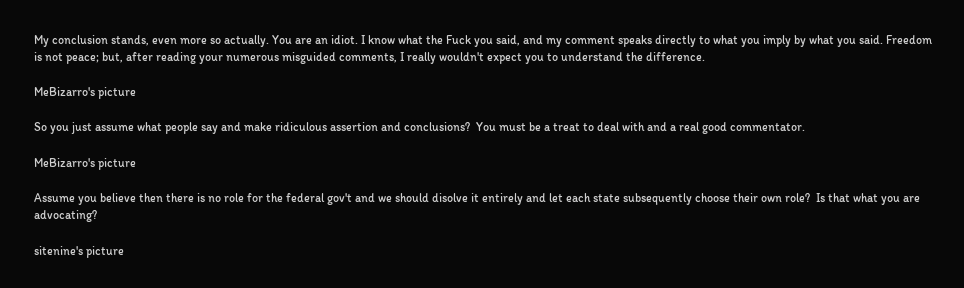My conclusion stands, even more so actually. You are an idiot. I know what the Fuck you said, and my comment speaks directly to what you imply by what you said. Freedom is not peace; but, after reading your numerous misguided comments, I really wouldn't expect you to understand the difference.

MeBizarro's picture

So you just assume what people say and make ridiculous assertion and conclusions?  You must be a treat to deal with and a real good commentator.

MeBizarro's picture

Assume you believe then there is no role for the federal gov't and we should disolve it entirely and let each state subsequently choose their own role?  Is that what you are advocating?

sitenine's picture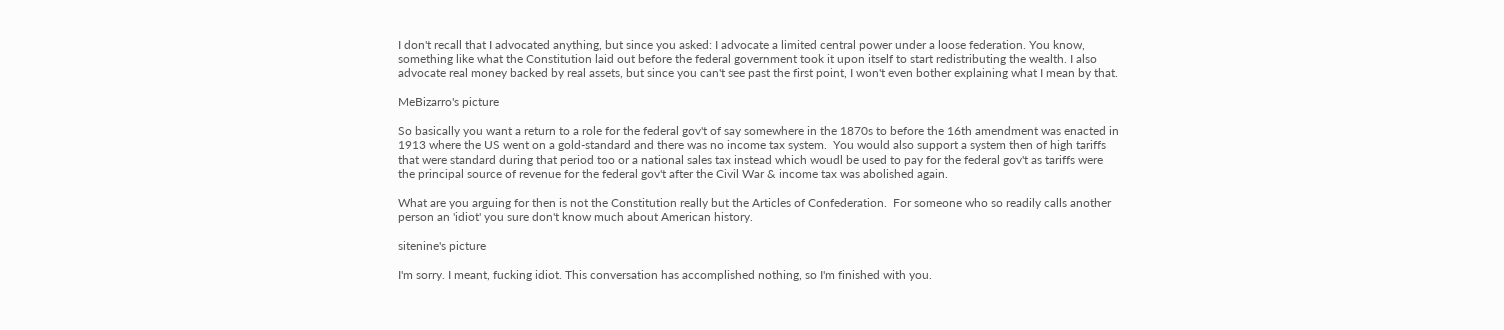I don't recall that I advocated anything, but since you asked: I advocate a limited central power under a loose federation. You know, something like what the Constitution laid out before the federal government took it upon itself to start redistributing the wealth. I also advocate real money backed by real assets, but since you can't see past the first point, I won't even bother explaining what I mean by that.

MeBizarro's picture

So basically you want a return to a role for the federal gov't of say somewhere in the 1870s to before the 16th amendment was enacted in 1913 where the US went on a gold-standard and there was no income tax system.  You would also support a system then of high tariffs that were standard during that period too or a national sales tax instead which woudl be used to pay for the federal gov't as tariffs were the principal source of revenue for the federal gov't after the Civil War & income tax was abolished again.

What are you arguing for then is not the Constitution really but the Articles of Confederation.  For someone who so readily calls another person an 'idiot' you sure don't know much about American history.

sitenine's picture

I'm sorry. I meant, fucking idiot. This conversation has accomplished nothing, so I'm finished with you.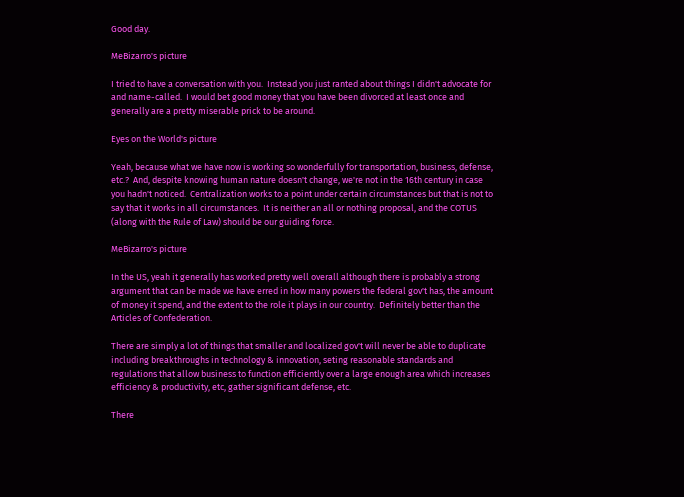Good day.

MeBizarro's picture

I tried to have a conversation with you.  Instead you just ranted about things I didn't advocate for and name-called.  I would bet good money that you have been divorced at least once and generally are a pretty miserable prick to be around.

Eyes on the World's picture

Yeah, because what we have now is working so wonderfully for transportation, business, defense, etc.?  And, despite knowing human nature doesn't change, we're not in the 16th century in case you hadn't noticed.  Centralization works to a point under certain circumstances but that is not to say that it works in all circumstances.  It is neither an all or nothing proposal, and the COTUS (along with the Rule of Law) should be our guiding force.

MeBizarro's picture

In the US, yeah it generally has worked pretty well overall although there is probably a strong argument that can be made we have erred in how many powers the federal gov't has, the amount of money it spend, and the extent to the role it plays in our country.  Definitely better than the Articles of Confederation.

There are simply a lot of things that smaller and localized gov't will never be able to duplicate including breakthroughs in technology & innovation, seting reasonable standards and regulations that allow business to function efficiently over a large enough area which increases efficiency & productivity, etc, gather significant defense, etc.

There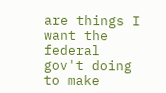are things I want the federal gov't doing to make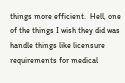things more efficient.  Hell, one of the things I wish they did was handle things like licensure requirements for medical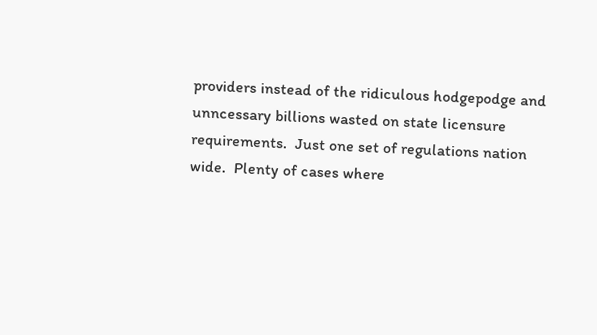providers instead of the ridiculous hodgepodge and unncessary billions wasted on state licensure requirements.  Just one set of regulations nation wide.  Plenty of cases where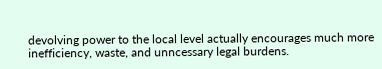devolving power to the local level actually encourages much more inefficiency, waste, and unncessary legal burdens.